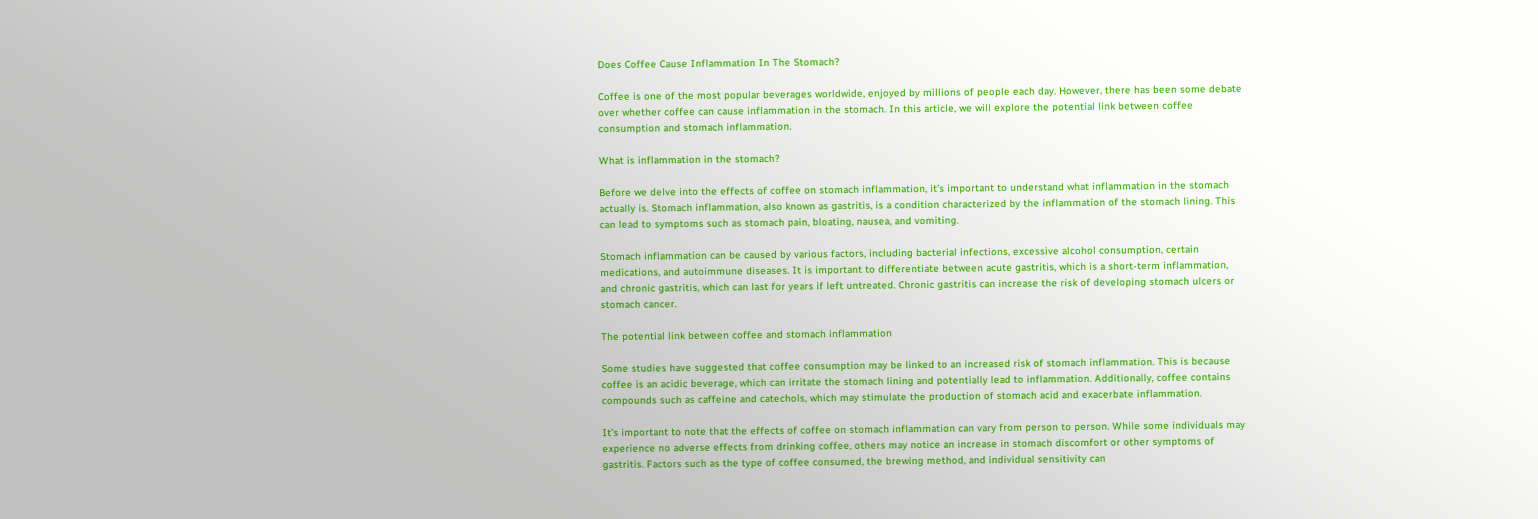Does Coffee Cause Inflammation In The Stomach?

Coffee is one of the most popular beverages worldwide, enjoyed by millions of people each day. However, there has been some debate over whether coffee can cause inflammation in the stomach. In this article, we will explore the potential link between coffee consumption and stomach inflammation.

What is inflammation in the stomach?

Before we delve into the effects of coffee on stomach inflammation, it’s important to understand what inflammation in the stomach actually is. Stomach inflammation, also known as gastritis, is a condition characterized by the inflammation of the stomach lining. This can lead to symptoms such as stomach pain, bloating, nausea, and vomiting.

Stomach inflammation can be caused by various factors, including bacterial infections, excessive alcohol consumption, certain medications, and autoimmune diseases. It is important to differentiate between acute gastritis, which is a short-term inflammation, and chronic gastritis, which can last for years if left untreated. Chronic gastritis can increase the risk of developing stomach ulcers or stomach cancer.

The potential link between coffee and stomach inflammation

Some studies have suggested that coffee consumption may be linked to an increased risk of stomach inflammation. This is because coffee is an acidic beverage, which can irritate the stomach lining and potentially lead to inflammation. Additionally, coffee contains compounds such as caffeine and catechols, which may stimulate the production of stomach acid and exacerbate inflammation.

It’s important to note that the effects of coffee on stomach inflammation can vary from person to person. While some individuals may experience no adverse effects from drinking coffee, others may notice an increase in stomach discomfort or other symptoms of gastritis. Factors such as the type of coffee consumed, the brewing method, and individual sensitivity can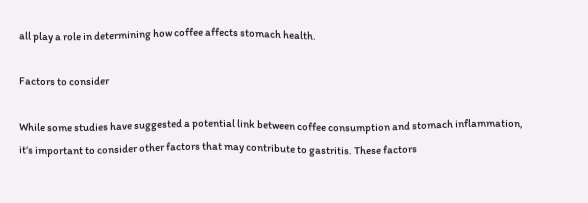all play a role in determining how coffee affects stomach health.

Factors to consider

While some studies have suggested a potential link between coffee consumption and stomach inflammation, it’s important to consider other factors that may contribute to gastritis. These factors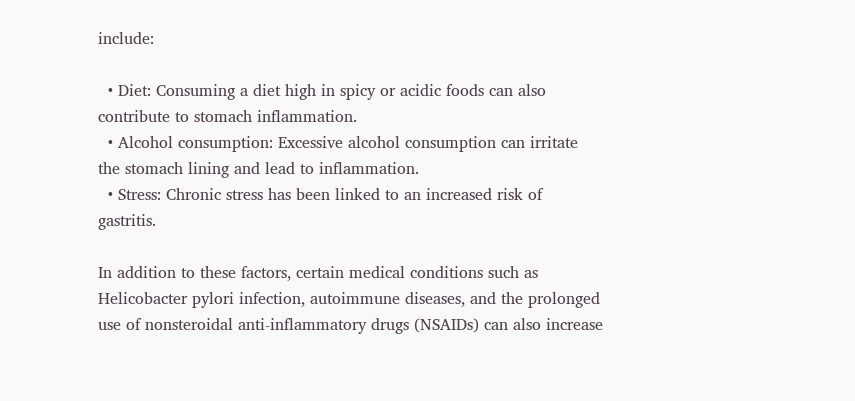include:

  • Diet: Consuming a diet high in spicy or acidic foods can also contribute to stomach inflammation.
  • Alcohol consumption: Excessive alcohol consumption can irritate the stomach lining and lead to inflammation.
  • Stress: Chronic stress has been linked to an increased risk of gastritis.

In addition to these factors, certain medical conditions such as Helicobacter pylori infection, autoimmune diseases, and the prolonged use of nonsteroidal anti-inflammatory drugs (NSAIDs) can also increase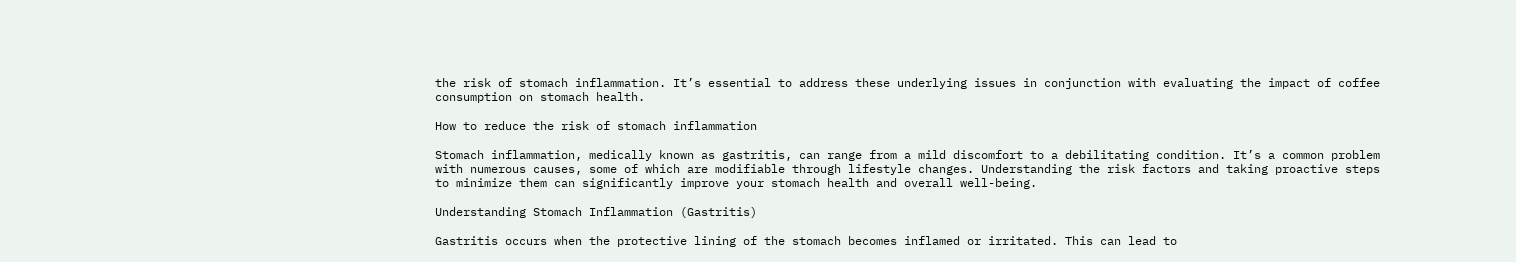the risk of stomach inflammation. It’s essential to address these underlying issues in conjunction with evaluating the impact of coffee consumption on stomach health.

How to reduce the risk of stomach inflammation

Stomach inflammation, medically known as gastritis, can range from a mild discomfort to a debilitating condition. It’s a common problem with numerous causes, some of which are modifiable through lifestyle changes. Understanding the risk factors and taking proactive steps to minimize them can significantly improve your stomach health and overall well-being.

Understanding Stomach Inflammation (Gastritis)

Gastritis occurs when the protective lining of the stomach becomes inflamed or irritated. This can lead to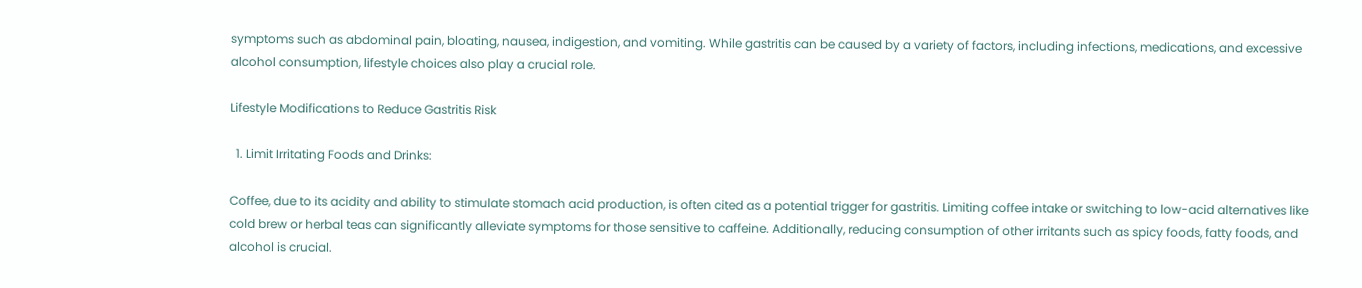symptoms such as abdominal pain, bloating, nausea, indigestion, and vomiting. While gastritis can be caused by a variety of factors, including infections, medications, and excessive alcohol consumption, lifestyle choices also play a crucial role.

Lifestyle Modifications to Reduce Gastritis Risk

  1. Limit Irritating Foods and Drinks:

Coffee, due to its acidity and ability to stimulate stomach acid production, is often cited as a potential trigger for gastritis. Limiting coffee intake or switching to low-acid alternatives like cold brew or herbal teas can significantly alleviate symptoms for those sensitive to caffeine. Additionally, reducing consumption of other irritants such as spicy foods, fatty foods, and alcohol is crucial.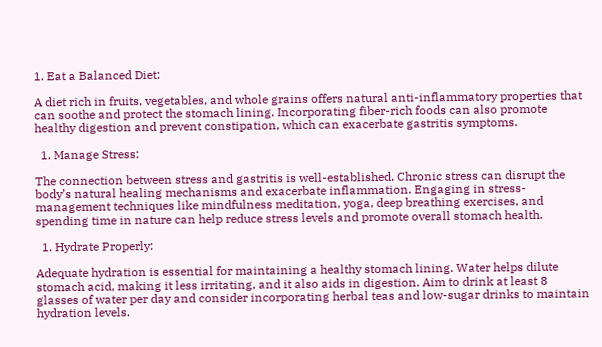1. Eat a Balanced Diet:

A diet rich in fruits, vegetables, and whole grains offers natural anti-inflammatory properties that can soothe and protect the stomach lining. Incorporating fiber-rich foods can also promote healthy digestion and prevent constipation, which can exacerbate gastritis symptoms.

  1. Manage Stress:

The connection between stress and gastritis is well-established. Chronic stress can disrupt the body’s natural healing mechanisms and exacerbate inflammation. Engaging in stress-management techniques like mindfulness meditation, yoga, deep breathing exercises, and spending time in nature can help reduce stress levels and promote overall stomach health.

  1. Hydrate Properly:

Adequate hydration is essential for maintaining a healthy stomach lining. Water helps dilute stomach acid, making it less irritating, and it also aids in digestion. Aim to drink at least 8 glasses of water per day and consider incorporating herbal teas and low-sugar drinks to maintain hydration levels.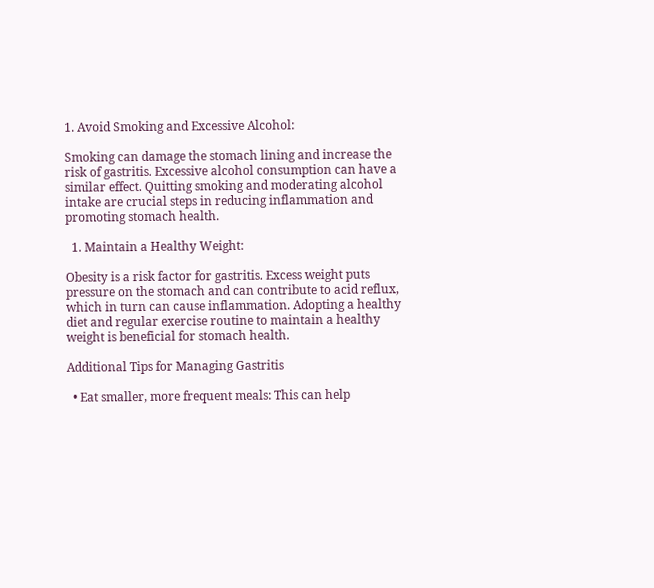1. Avoid Smoking and Excessive Alcohol:

Smoking can damage the stomach lining and increase the risk of gastritis. Excessive alcohol consumption can have a similar effect. Quitting smoking and moderating alcohol intake are crucial steps in reducing inflammation and promoting stomach health.

  1. Maintain a Healthy Weight:

Obesity is a risk factor for gastritis. Excess weight puts pressure on the stomach and can contribute to acid reflux, which in turn can cause inflammation. Adopting a healthy diet and regular exercise routine to maintain a healthy weight is beneficial for stomach health.

Additional Tips for Managing Gastritis

  • Eat smaller, more frequent meals: This can help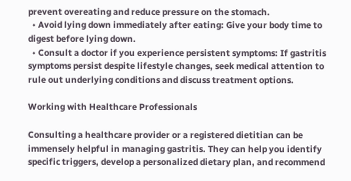prevent overeating and reduce pressure on the stomach.
  • Avoid lying down immediately after eating: Give your body time to digest before lying down.
  • Consult a doctor if you experience persistent symptoms: If gastritis symptoms persist despite lifestyle changes, seek medical attention to rule out underlying conditions and discuss treatment options.

Working with Healthcare Professionals

Consulting a healthcare provider or a registered dietitian can be immensely helpful in managing gastritis. They can help you identify specific triggers, develop a personalized dietary plan, and recommend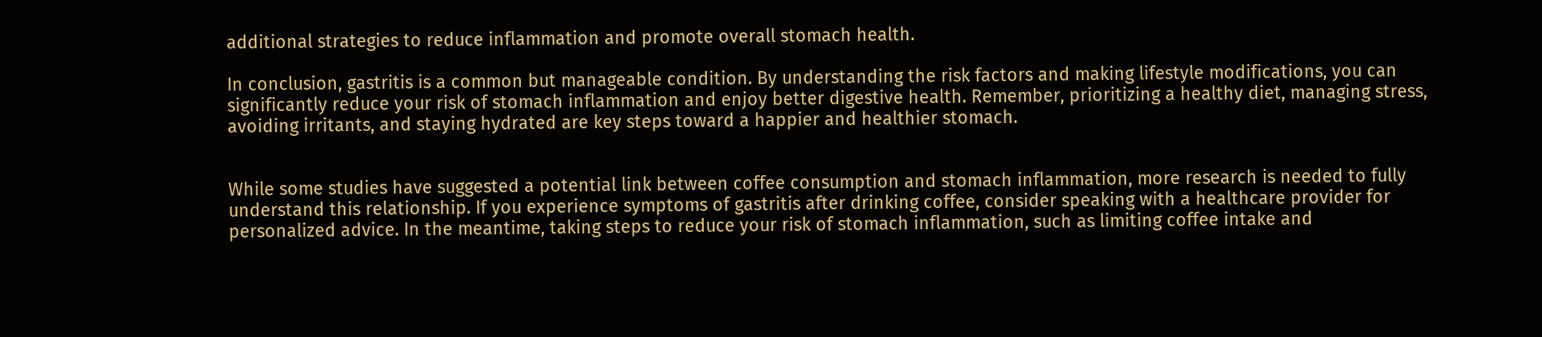additional strategies to reduce inflammation and promote overall stomach health.

In conclusion, gastritis is a common but manageable condition. By understanding the risk factors and making lifestyle modifications, you can significantly reduce your risk of stomach inflammation and enjoy better digestive health. Remember, prioritizing a healthy diet, managing stress, avoiding irritants, and staying hydrated are key steps toward a happier and healthier stomach.


While some studies have suggested a potential link between coffee consumption and stomach inflammation, more research is needed to fully understand this relationship. If you experience symptoms of gastritis after drinking coffee, consider speaking with a healthcare provider for personalized advice. In the meantime, taking steps to reduce your risk of stomach inflammation, such as limiting coffee intake and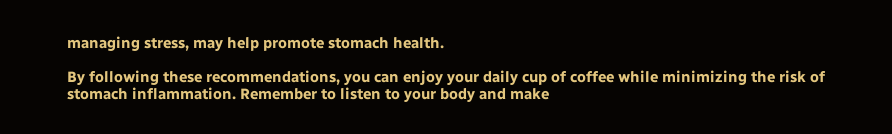managing stress, may help promote stomach health.

By following these recommendations, you can enjoy your daily cup of coffee while minimizing the risk of stomach inflammation. Remember to listen to your body and make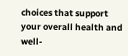choices that support your overall health and well-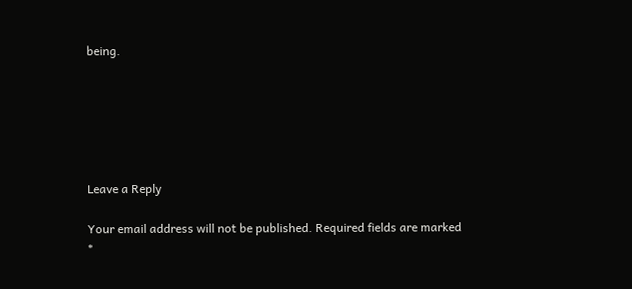being.






Leave a Reply

Your email address will not be published. Required fields are marked *